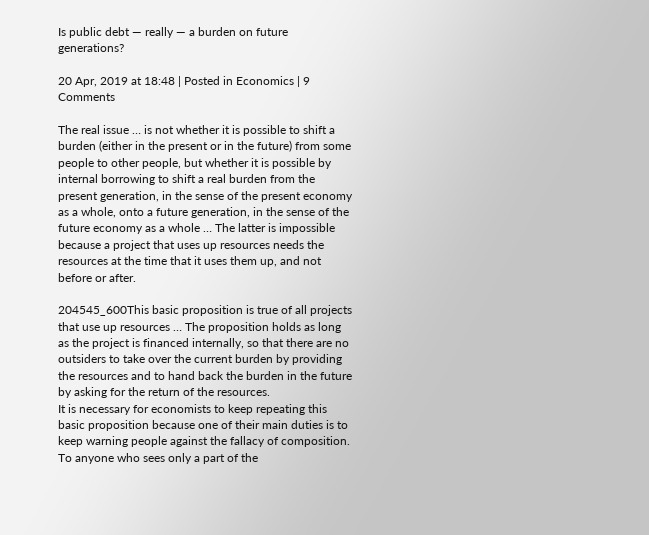Is public debt — really — a burden on future generations?

20 Apr, 2019 at 18:48 | Posted in Economics | 9 Comments

The real issue … is not whether it is possible to shift a burden (either in the present or in the future) from some people to other people, but whether it is possible by internal borrowing to shift a real burden from the present generation, in the sense of the present economy as a whole, onto a future generation, in the sense of the future economy as a whole … The latter is impossible because a project that uses up resources needs the resources at the time that it uses them up, and not before or after.

204545_600This basic proposition is true of all projects that use up resources … The proposition holds as long as the project is financed internally, so that there are no outsiders to take over the current burden by providing the resources and to hand back the burden in the future by asking for the return of the resources.
It is necessary for economists to keep repeating this basic proposition because one of their main duties is to keep warning people against the fallacy of composition. To anyone who sees only a part of the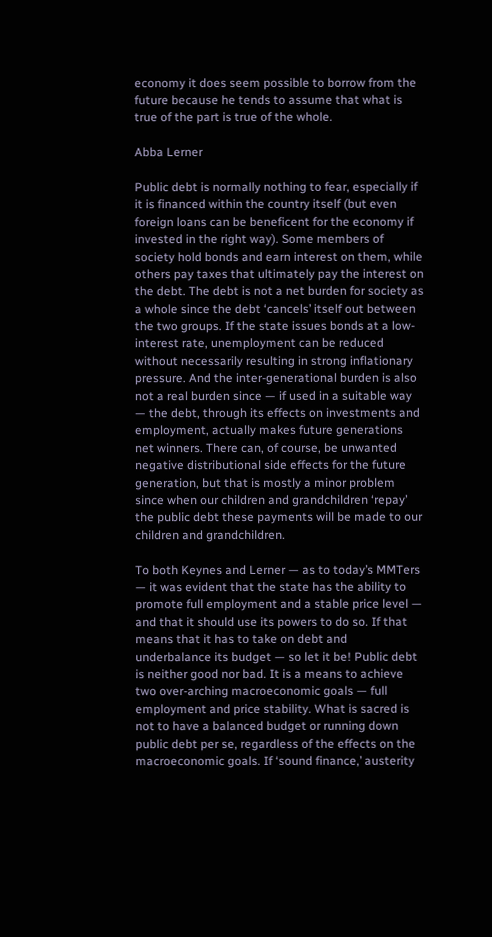economy it does seem possible to borrow from the future because he tends to assume that what is true of the part is true of the whole.

Abba Lerner

Public debt is normally nothing to fear, especially if it is financed within the country itself (but even foreign loans can be beneficent for the economy if invested in the right way). Some members of society hold bonds and earn interest on them, while others pay taxes that ultimately pay the interest on the debt. The debt is not a net burden for society as a whole since the debt ‘cancels’ itself out between the two groups. If the state issues bonds at a low-interest rate, unemployment can be reduced without necessarily resulting in strong inflationary pressure. And the inter-generational burden is also not a real burden since — if used in a suitable way — the debt, through its effects on investments and employment, actually makes future generations net winners. There can, of course, be unwanted negative distributional side effects for the future generation, but that is mostly a minor problem since when our children and grandchildren ‘repay’ the public debt these payments will be made to our children and grandchildren.

To both Keynes and Lerner — as to today’s MMTers — it was evident that the state has the ability to promote full employment and a stable price level — and that it should use its powers to do so. If that means that it has to take on debt and underbalance its budget — so let it be! Public debt is neither good nor bad. It is a means to achieve two over-arching macroeconomic goals — full employment and price stability. What is sacred is not to have a balanced budget or running down public debt per se, regardless of the effects on the macroeconomic goals. If ‘sound finance,’ austerity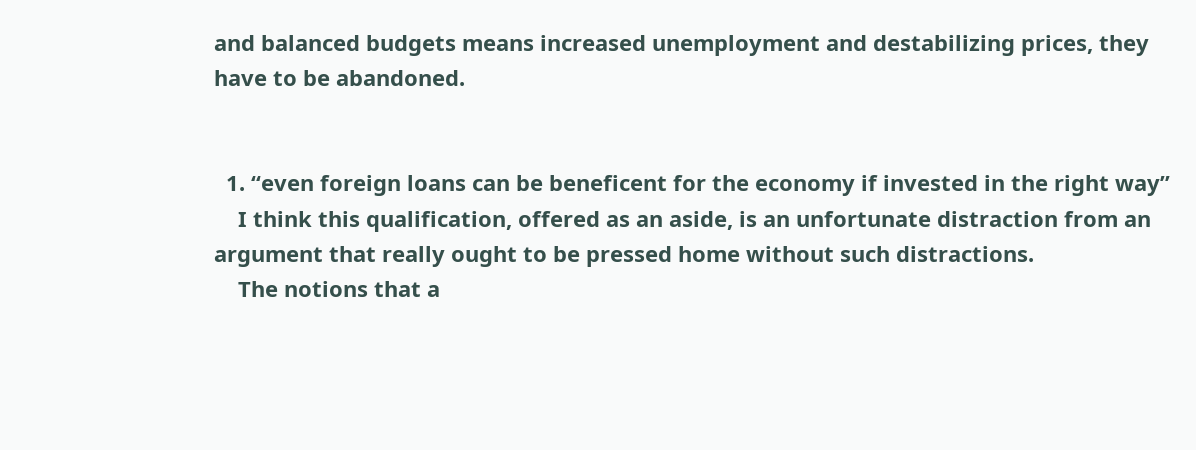and balanced budgets means increased unemployment and destabilizing prices, they have to be abandoned.


  1. “even foreign loans can be beneficent for the economy if invested in the right way”
    I think this qualification, offered as an aside, is an unfortunate distraction from an argument that really ought to be pressed home without such distractions.
    The notions that a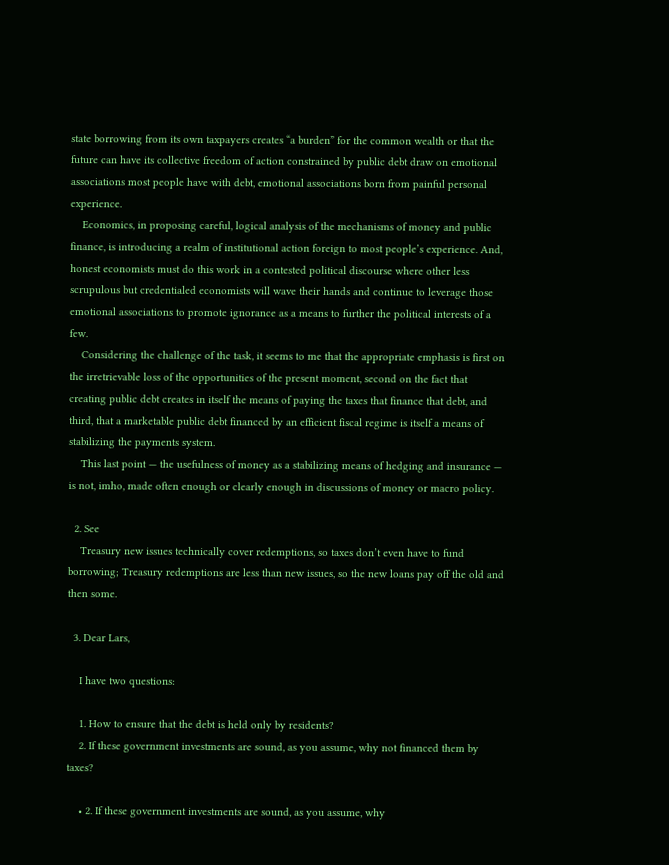state borrowing from its own taxpayers creates “a burden” for the common wealth or that the future can have its collective freedom of action constrained by public debt draw on emotional associations most people have with debt, emotional associations born from painful personal experience.
    Economics, in proposing careful, logical analysis of the mechanisms of money and public finance, is introducing a realm of institutional action foreign to most people’s experience. And, honest economists must do this work in a contested political discourse where other less scrupulous but credentialed economists will wave their hands and continue to leverage those emotional associations to promote ignorance as a means to further the political interests of a few.
    Considering the challenge of the task, it seems to me that the appropriate emphasis is first on the irretrievable loss of the opportunities of the present moment, second on the fact that creating public debt creates in itself the means of paying the taxes that finance that debt, and third, that a marketable public debt financed by an efficient fiscal regime is itself a means of stabilizing the payments system.
    This last point — the usefulness of money as a stabilizing means of hedging and insurance — is not, imho, made often enough or clearly enough in discussions of money or macro policy.

  2. See
    Treasury new issues technically cover redemptions, so taxes don’t even have to fund borrowing; Treasury redemptions are less than new issues, so the new loans pay off the old and then some.

  3. Dear Lars,

    I have two questions:

    1. How to ensure that the debt is held only by residents?
    2. If these government investments are sound, as you assume, why not financed them by taxes?

    • 2. If these government investments are sound, as you assume, why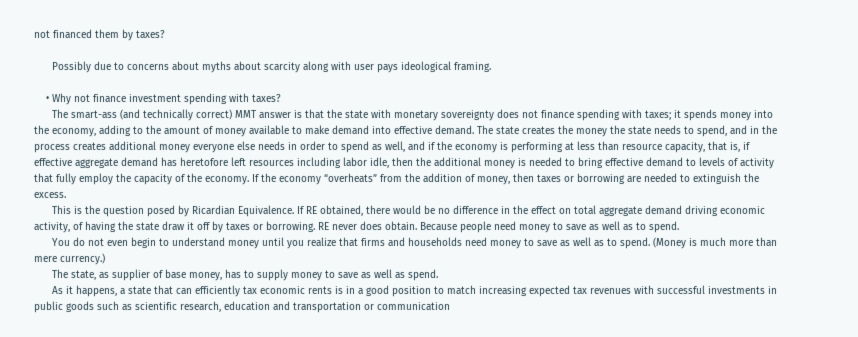not financed them by taxes?

      Possibly due to concerns about myths about scarcity along with user pays ideological framing.

    • Why not finance investment spending with taxes?
      The smart-ass (and technically correct) MMT answer is that the state with monetary sovereignty does not finance spending with taxes; it spends money into the economy, adding to the amount of money available to make demand into effective demand. The state creates the money the state needs to spend, and in the process creates additional money everyone else needs in order to spend as well, and if the economy is performing at less than resource capacity, that is, if effective aggregate demand has heretofore left resources including labor idle, then the additional money is needed to bring effective demand to levels of activity that fully employ the capacity of the economy. If the economy “overheats” from the addition of money, then taxes or borrowing are needed to extinguish the excess.
      This is the question posed by Ricardian Equivalence. If RE obtained, there would be no difference in the effect on total aggregate demand driving economic activity, of having the state draw it off by taxes or borrowing. RE never does obtain. Because people need money to save as well as to spend.
      You do not even begin to understand money until you realize that firms and households need money to save as well as to spend. (Money is much more than mere currency.)
      The state, as supplier of base money, has to supply money to save as well as spend.
      As it happens, a state that can efficiently tax economic rents is in a good position to match increasing expected tax revenues with successful investments in public goods such as scientific research, education and transportation or communication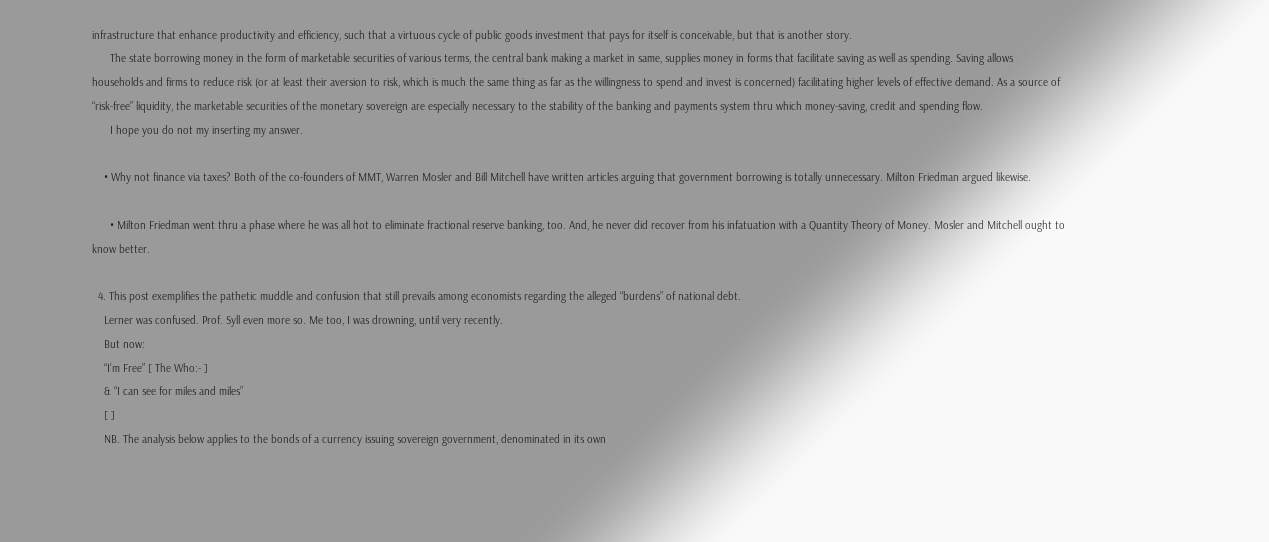infrastructure that enhance productivity and efficiency, such that a virtuous cycle of public goods investment that pays for itself is conceivable, but that is another story.
      The state borrowing money in the form of marketable securities of various terms, the central bank making a market in same, supplies money in forms that facilitate saving as well as spending. Saving allows households and firms to reduce risk (or at least their aversion to risk, which is much the same thing as far as the willingness to spend and invest is concerned) facilitating higher levels of effective demand. As a source of “risk-free” liquidity, the marketable securities of the monetary sovereign are especially necessary to the stability of the banking and payments system thru which money-saving, credit and spending flow.
      I hope you do not my inserting my answer.

    • Why not finance via taxes? Both of the co-founders of MMT, Warren Mosler and Bill Mitchell have written articles arguing that government borrowing is totally unnecessary. Milton Friedman argued likewise.

      • Milton Friedman went thru a phase where he was all hot to eliminate fractional reserve banking, too. And, he never did recover from his infatuation with a Quantity Theory of Money. Mosler and Mitchell ought to know better.

  4. This post exemplifies the pathetic muddle and confusion that still prevails among economists regarding the alleged “burdens” of national debt.
    Lerner was confused. Prof. Syll even more so. Me too, I was drowning, until very recently.
    But now:
    “I’m Free” [ The Who:- ]
    & “I can see for miles and miles”
    [ ]
    NB. The analysis below applies to the bonds of a currency issuing sovereign government, denominated in its own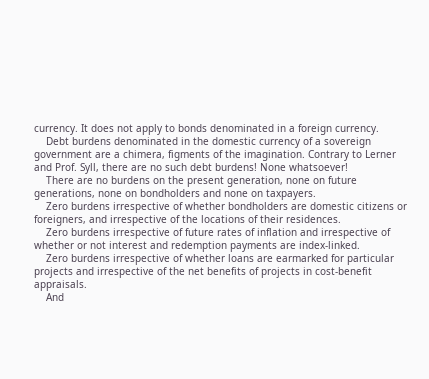currency. It does not apply to bonds denominated in a foreign currency.
    Debt burdens denominated in the domestic currency of a sovereign government are a chimera, figments of the imagination. Contrary to Lerner and Prof. Syll, there are no such debt burdens! None whatsoever!
    There are no burdens on the present generation, none on future generations, none on bondholders and none on taxpayers.
    Zero burdens irrespective of whether bondholders are domestic citizens or foreigners, and irrespective of the locations of their residences.
    Zero burdens irrespective of future rates of inflation and irrespective of whether or not interest and redemption payments are index-linked.
    Zero burdens irrespective of whether loans are earmarked for particular projects and irrespective of the net benefits of projects in cost-benefit appraisals.
    And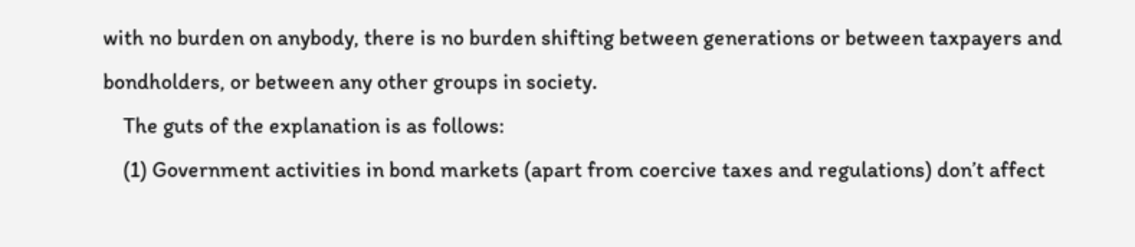with no burden on anybody, there is no burden shifting between generations or between taxpayers and bondholders, or between any other groups in society.
    The guts of the explanation is as follows:
    (1) Government activities in bond markets (apart from coercive taxes and regulations) don’t affect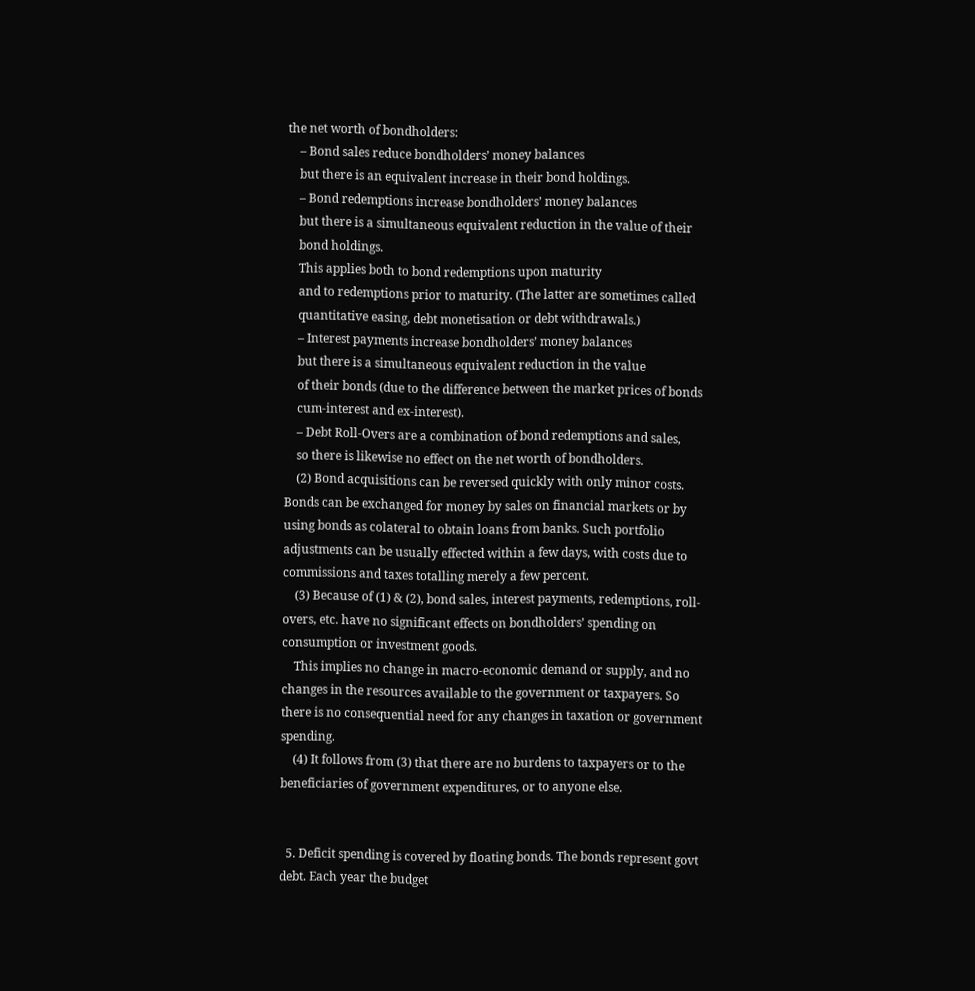the net worth of bondholders:
    – Bond sales reduce bondholders’ money balances
    but there is an equivalent increase in their bond holdings.
    – Bond redemptions increase bondholders’ money balances
    but there is a simultaneous equivalent reduction in the value of their
    bond holdings.
    This applies both to bond redemptions upon maturity
    and to redemptions prior to maturity. (The latter are sometimes called
    quantitative easing, debt monetisation or debt withdrawals.)
    – Interest payments increase bondholders’ money balances
    but there is a simultaneous equivalent reduction in the value
    of their bonds (due to the difference between the market prices of bonds
    cum-interest and ex-interest).
    – Debt Roll-Overs are a combination of bond redemptions and sales,
    so there is likewise no effect on the net worth of bondholders.
    (2) Bond acquisitions can be reversed quickly with only minor costs. Bonds can be exchanged for money by sales on financial markets or by using bonds as colateral to obtain loans from banks. Such portfolio adjustments can be usually effected within a few days, with costs due to commissions and taxes totalling merely a few percent.
    (3) Because of (1) & (2), bond sales, interest payments, redemptions, roll-overs, etc. have no significant effects on bondholders’ spending on consumption or investment goods.
    This implies no change in macro-economic demand or supply, and no changes in the resources available to the government or taxpayers. So there is no consequential need for any changes in taxation or government spending.
    (4) It follows from (3) that there are no burdens to taxpayers or to the beneficiaries of government expenditures, or to anyone else.


  5. Deficit spending is covered by floating bonds. The bonds represent govt debt. Each year the budget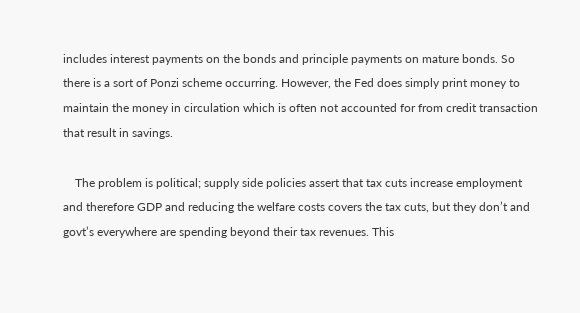includes interest payments on the bonds and principle payments on mature bonds. So there is a sort of Ponzi scheme occurring. However, the Fed does simply print money to maintain the money in circulation which is often not accounted for from credit transaction that result in savings.

    The problem is political; supply side policies assert that tax cuts increase employment and therefore GDP and reducing the welfare costs covers the tax cuts, but they don’t and govt’s everywhere are spending beyond their tax revenues. This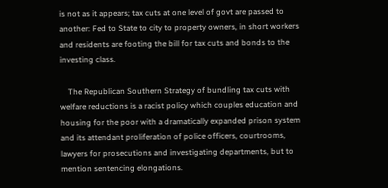is not as it appears; tax cuts at one level of govt are passed to another: Fed to State to city to property owners, in short workers and residents are footing the bill for tax cuts and bonds to the investing class.

    The Republican Southern Strategy of bundling tax cuts with welfare reductions is a racist policy which couples education and housing for the poor with a dramatically expanded prison system and its attendant proliferation of police officers, courtrooms, lawyers for prosecutions and investigating departments, but to mention sentencing elongations.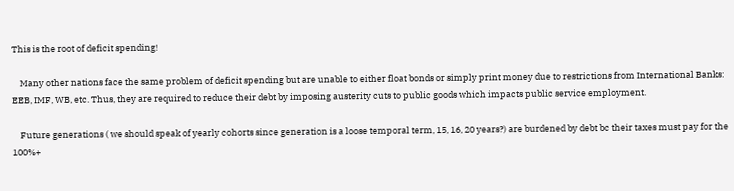This is the root of deficit spending!

    Many other nations face the same problem of deficit spending but are unable to either float bonds or simply print money due to restrictions from International Banks: EEB, IMF, WB, etc. Thus, they are required to reduce their debt by imposing austerity cuts to public goods which impacts public service employment.

    Future generations ( we should speak of yearly cohorts since generation is a loose temporal term, 15, 16, 20 years?) are burdened by debt bc their taxes must pay for the 100%+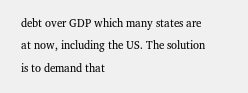debt over GDP which many states are at now, including the US. The solution is to demand that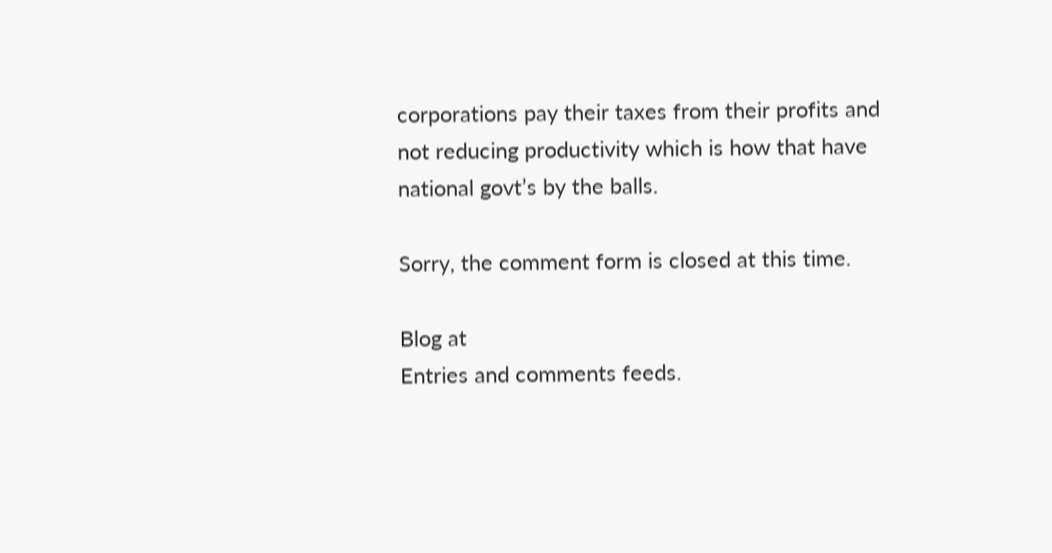corporations pay their taxes from their profits and not reducing productivity which is how that have national govt’s by the balls.

Sorry, the comment form is closed at this time.

Blog at
Entries and comments feeds.